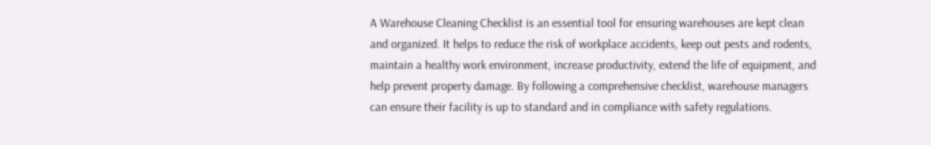A Warehouse Cleaning Checklist is an essential tool for ensuring warehouses are kept clean and organized. It helps to reduce the risk of workplace accidents, keep out pests and rodents, maintain a healthy work environment, increase productivity, extend the life of equipment, and help prevent property damage. By following a comprehensive checklist, warehouse managers can ensure their facility is up to standard and in compliance with safety regulations.